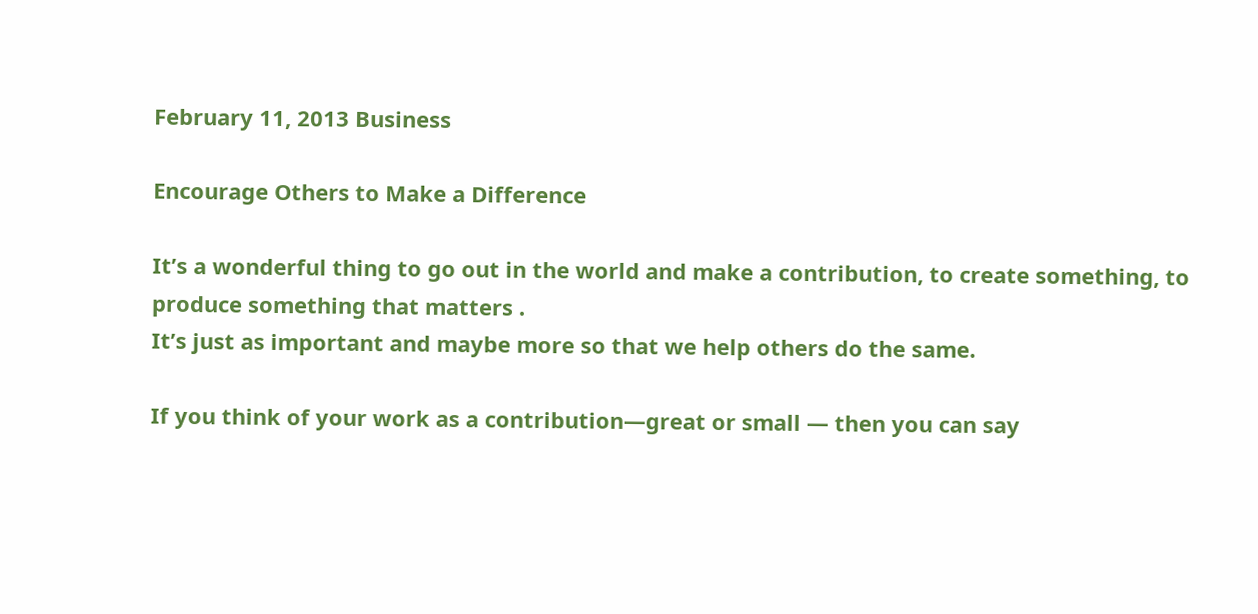February 11, 2013 Business

Encourage Others to Make a Difference

It’s a wonderful thing to go out in the world and make a contribution, to create something, to produce something that matters .
It’s just as important and maybe more so that we help others do the same.

If you think of your work as a contribution—great or small — then you can say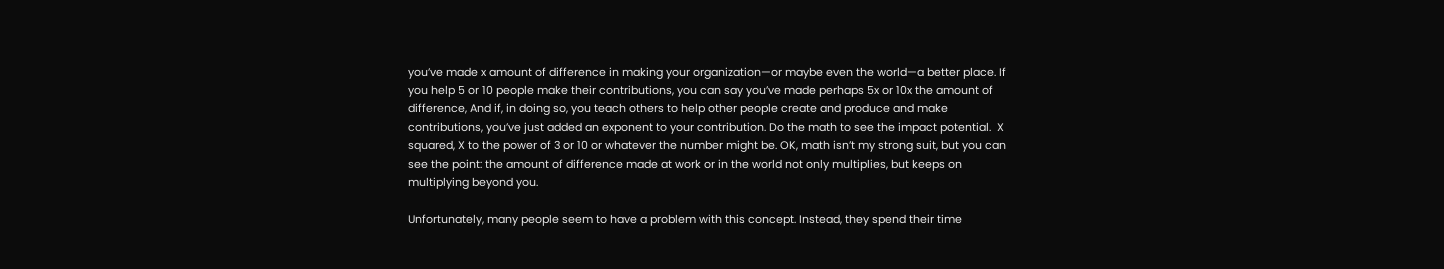you’ve made x amount of difference in making your organization—or maybe even the world—a better place. If you help 5 or 10 people make their contributions, you can say you’ve made perhaps 5x or 10x the amount of difference, And if, in doing so, you teach others to help other people create and produce and make contributions, you’ve just added an exponent to your contribution. Do the math to see the impact potential.  X squared, X to the power of 3 or 10 or whatever the number might be. OK, math isn’t my strong suit, but you can see the point: the amount of difference made at work or in the world not only multiplies, but keeps on multiplying beyond you.

Unfortunately, many people seem to have a problem with this concept. Instead, they spend their time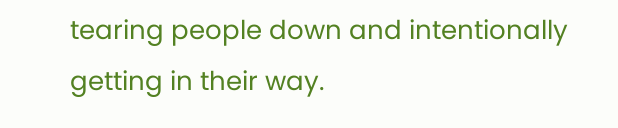tearing people down and intentionally getting in their way.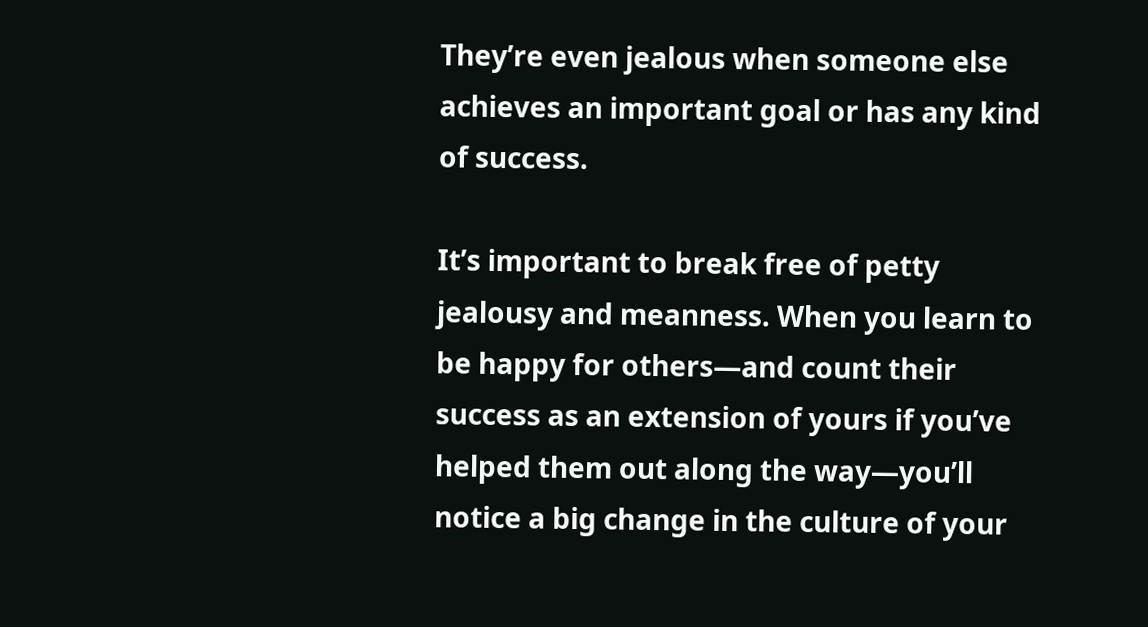They’re even jealous when someone else achieves an important goal or has any kind of success.

It’s important to break free of petty jealousy and meanness. When you learn to be happy for others—and count their success as an extension of yours if you’ve helped them out along the way—you’ll notice a big change in the culture of your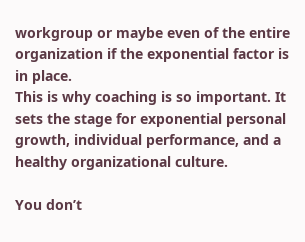workgroup or maybe even of the entire organization if the exponential factor is in place.
This is why coaching is so important. It sets the stage for exponential personal growth, individual performance, and a healthy organizational culture.

You don’t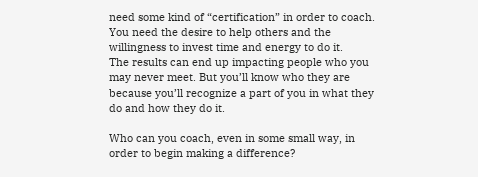need some kind of “certification” in order to coach. You need the desire to help others and the willingness to invest time and energy to do it.
The results can end up impacting people who you may never meet. But you’ll know who they are because you’ll recognize a part of you in what they do and how they do it.

Who can you coach, even in some small way, in order to begin making a difference?